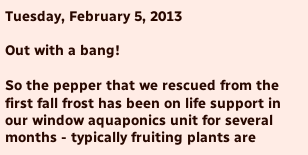Tuesday, February 5, 2013

Out with a bang!

So the pepper that we rescued from the first fall frost has been on life support in our window aquaponics unit for several months - typically fruiting plants are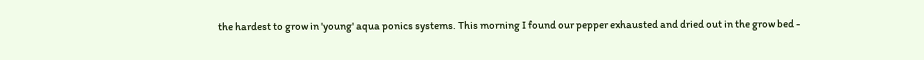the hardest to grow in 'young' aqua ponics systems. This morning I found our pepper exhausted and dried out in the grow bed -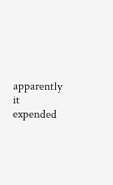apparently it expended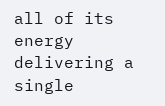all of its energy delivering a single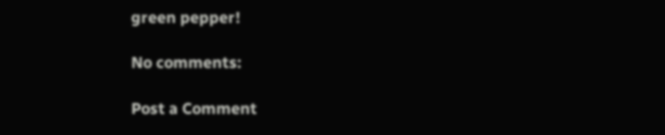green pepper!

No comments:

Post a Comment